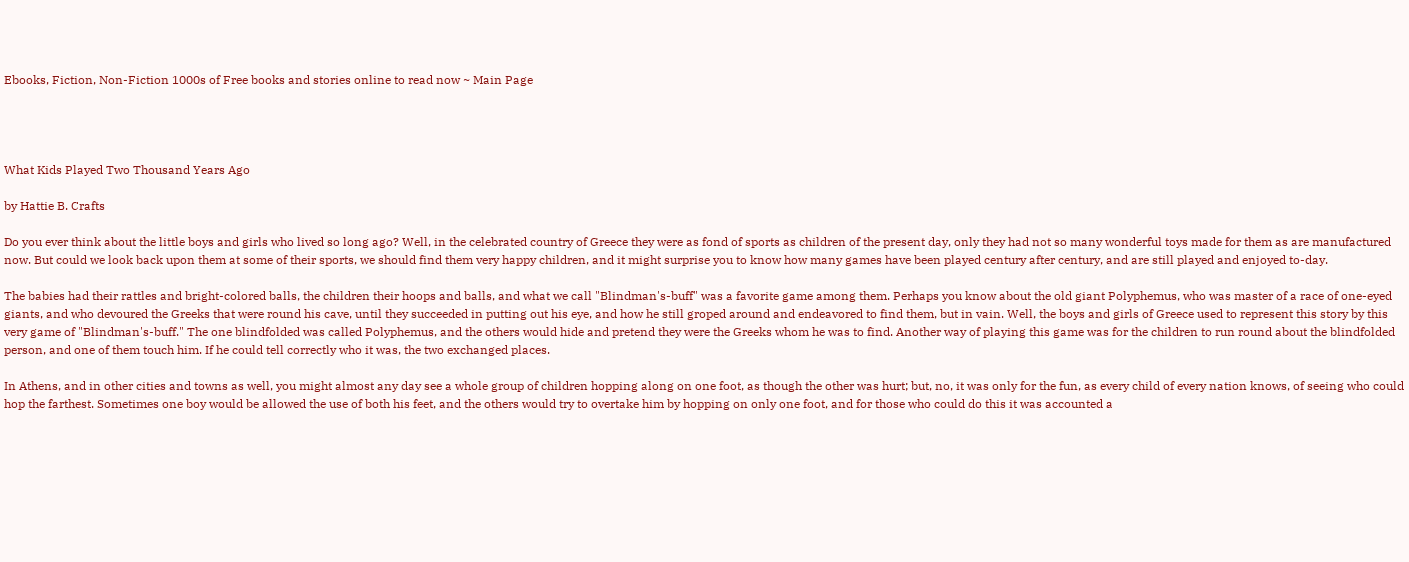Ebooks, Fiction, Non-Fiction 1000s of Free books and stories online to read now ~ Main Page




What Kids Played Two Thousand Years Ago

by Hattie B. Crafts

Do you ever think about the little boys and girls who lived so long ago? Well, in the celebrated country of Greece they were as fond of sports as children of the present day, only they had not so many wonderful toys made for them as are manufactured now. But could we look back upon them at some of their sports, we should find them very happy children, and it might surprise you to know how many games have been played century after century, and are still played and enjoyed to-day.

The babies had their rattles and bright-colored balls, the children their hoops and balls, and what we call "Blindman's-buff" was a favorite game among them. Perhaps you know about the old giant Polyphemus, who was master of a race of one-eyed giants, and who devoured the Greeks that were round his cave, until they succeeded in putting out his eye, and how he still groped around and endeavored to find them, but in vain. Well, the boys and girls of Greece used to represent this story by this very game of "Blindman's-buff." The one blindfolded was called Polyphemus, and the others would hide and pretend they were the Greeks whom he was to find. Another way of playing this game was for the children to run round about the blindfolded person, and one of them touch him. If he could tell correctly who it was, the two exchanged places.

In Athens, and in other cities and towns as well, you might almost any day see a whole group of children hopping along on one foot, as though the other was hurt; but, no, it was only for the fun, as every child of every nation knows, of seeing who could hop the farthest. Sometimes one boy would be allowed the use of both his feet, and the others would try to overtake him by hopping on only one foot, and for those who could do this it was accounted a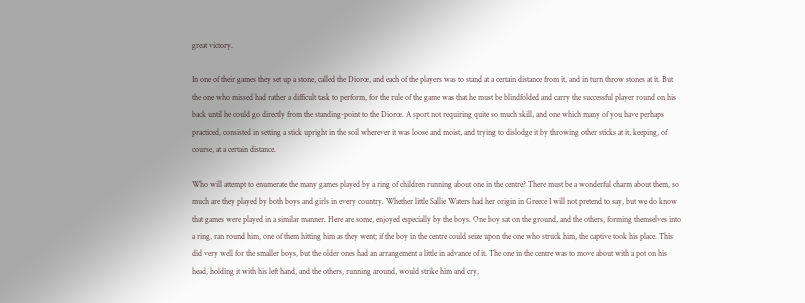great victory.

In one of their games they set up a stone, called the Diorœ, and each of the players was to stand at a certain distance from it, and in turn throw stones at it. But the one who missed had rather a difficult task to perform, for the rule of the game was that he must be blindfolded and carry the successful player round on his back until he could go directly from the standing-point to the Diorœ. A sport not requiring quite so much skill, and one which many of you have perhaps practiced, consisted in setting a stick upright in the soil wherever it was loose and moist, and trying to dislodge it by throwing other sticks at it, keeping, of course, at a certain distance.

Who will attempt to enumerate the many games played by a ring of children running about one in the centre? There must be a wonderful charm about them, so much are they played by both boys and girls in every country. Whether little Sallie Waters had her origin in Greece I will not pretend to say, but we do know that games were played in a similar manner. Here are some, enjoyed especially by the boys. One boy sat on the ground, and the others, forming themselves into a ring, ran round him, one of them hitting him as they went; if the boy in the centre could seize upon the one who struck him, the captive took his place. This did very well for the smaller boys, but the older ones had an arrangement a little in advance of it. The one in the centre was to move about with a pot on his head, holding it with his left hand, and the others, running around, would strike him and cry,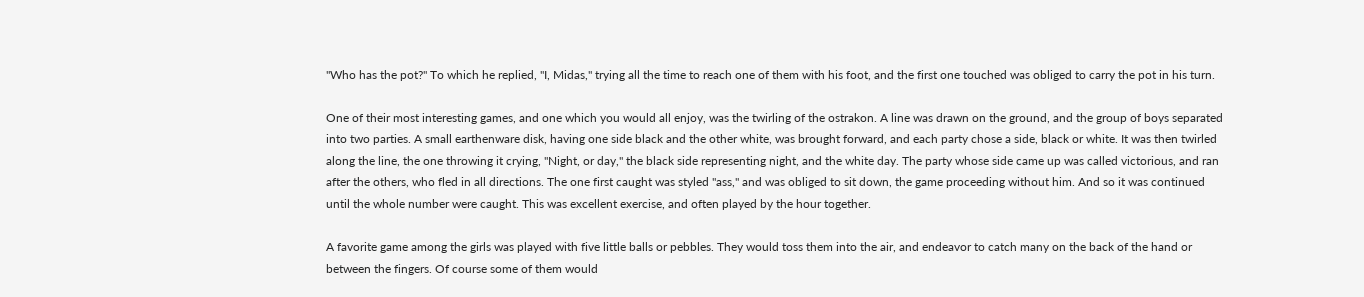"Who has the pot?" To which he replied, "I, Midas," trying all the time to reach one of them with his foot, and the first one touched was obliged to carry the pot in his turn.

One of their most interesting games, and one which you would all enjoy, was the twirling of the ostrakon. A line was drawn on the ground, and the group of boys separated into two parties. A small earthenware disk, having one side black and the other white, was brought forward, and each party chose a side, black or white. It was then twirled along the line, the one throwing it crying, "Night, or day," the black side representing night, and the white day. The party whose side came up was called victorious, and ran after the others, who fled in all directions. The one first caught was styled "ass," and was obliged to sit down, the game proceeding without him. And so it was continued until the whole number were caught. This was excellent exercise, and often played by the hour together.

A favorite game among the girls was played with five little balls or pebbles. They would toss them into the air, and endeavor to catch many on the back of the hand or between the fingers. Of course some of them would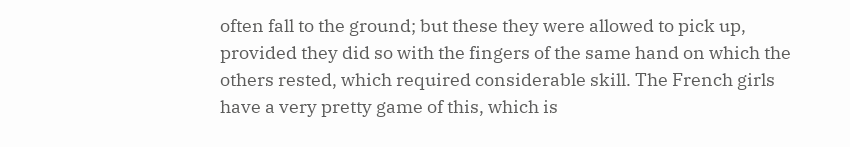often fall to the ground; but these they were allowed to pick up, provided they did so with the fingers of the same hand on which the others rested, which required considerable skill. The French girls have a very pretty game of this, which is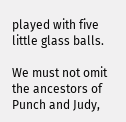played with five little glass balls.

We must not omit the ancestors of Punch and Judy,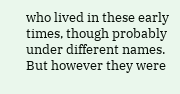who lived in these early times, though probably under different names. But however they were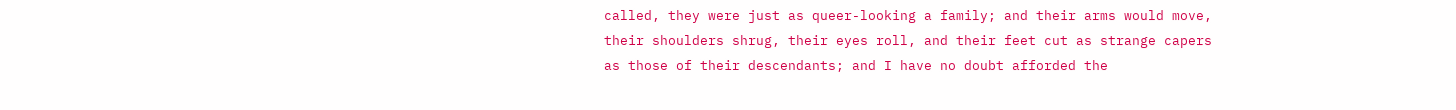called, they were just as queer-looking a family; and their arms would move, their shoulders shrug, their eyes roll, and their feet cut as strange capers as those of their descendants; and I have no doubt afforded the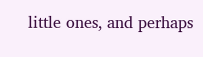little ones, and perhaps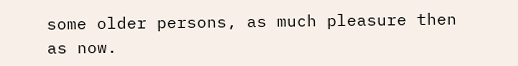some older persons, as much pleasure then as now.